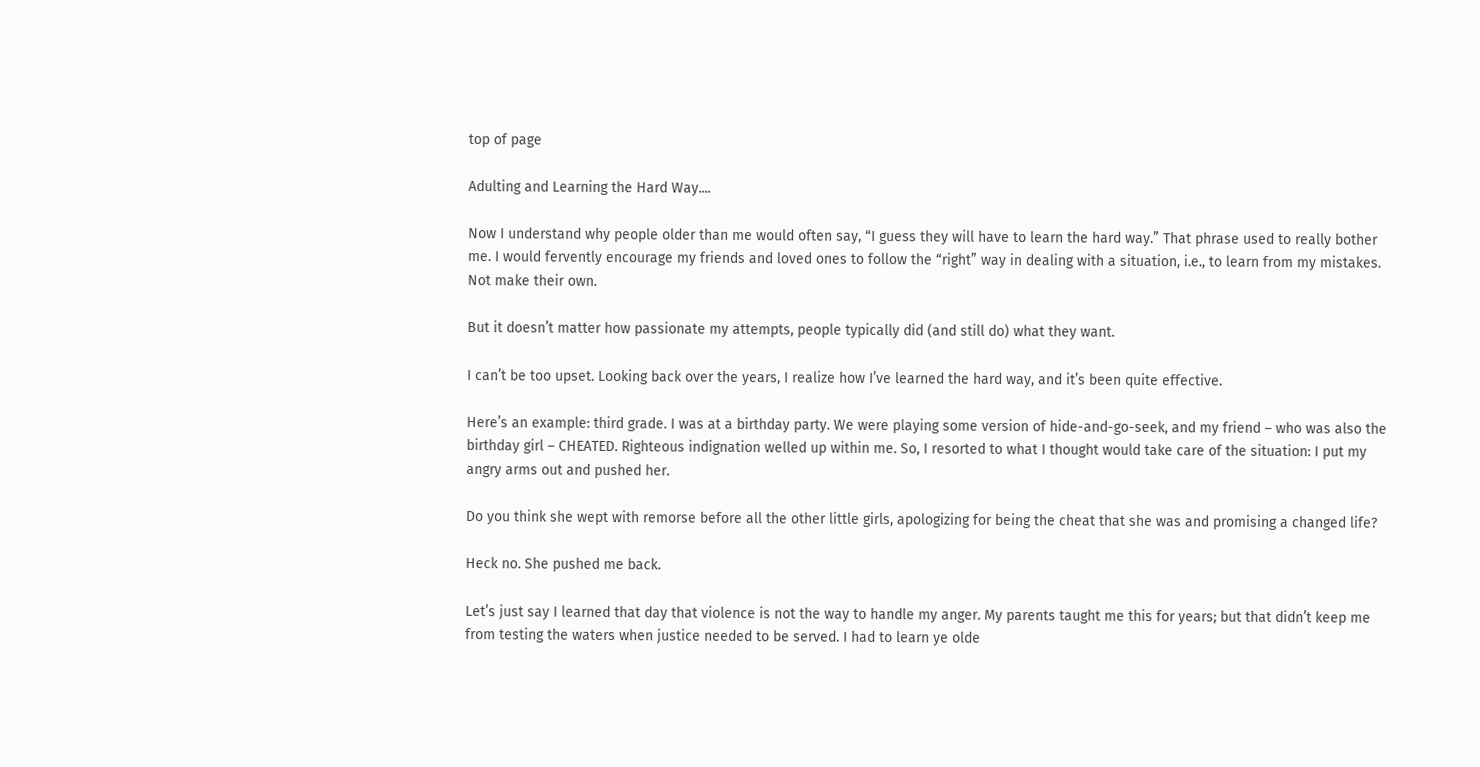top of page

Adulting and Learning the Hard Way....

Now I understand why people older than me would often say, “I guess they will have to learn the hard way.” That phrase used to really bother me. I would fervently encourage my friends and loved ones to follow the “right” way in dealing with a situation, i.e., to learn from my mistakes. Not make their own.

But it doesn’t matter how passionate my attempts, people typically did (and still do) what they want.

I can’t be too upset. Looking back over the years, I realize how I’ve learned the hard way, and it’s been quite effective.

Here’s an example: third grade. I was at a birthday party. We were playing some version of hide-and-go-seek, and my friend – who was also the birthday girl – CHEATED. Righteous indignation welled up within me. So, I resorted to what I thought would take care of the situation: I put my angry arms out and pushed her.

Do you think she wept with remorse before all the other little girls, apologizing for being the cheat that she was and promising a changed life?

Heck no. She pushed me back.

Let’s just say I learned that day that violence is not the way to handle my anger. My parents taught me this for years; but that didn’t keep me from testing the waters when justice needed to be served. I had to learn ye olde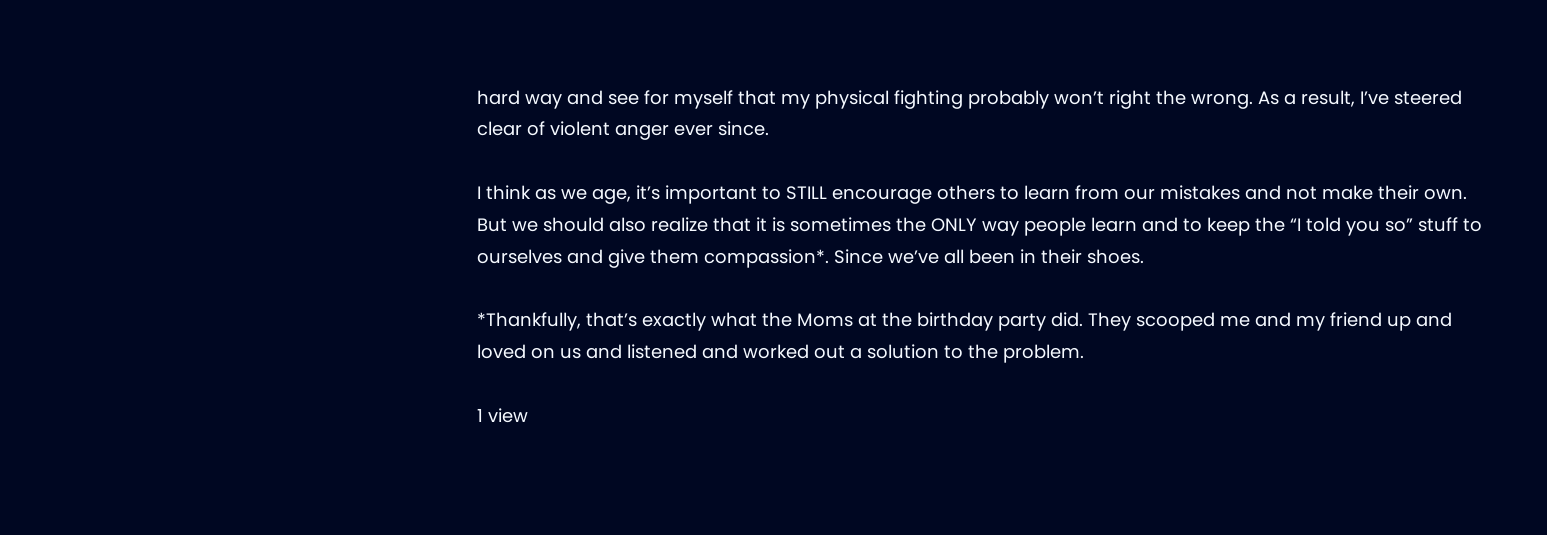hard way and see for myself that my physical fighting probably won’t right the wrong. As a result, I’ve steered clear of violent anger ever since.

I think as we age, it’s important to STILL encourage others to learn from our mistakes and not make their own. But we should also realize that it is sometimes the ONLY way people learn and to keep the “I told you so” stuff to ourselves and give them compassion*. Since we’ve all been in their shoes.

*Thankfully, that’s exactly what the Moms at the birthday party did. They scooped me and my friend up and loved on us and listened and worked out a solution to the problem.

1 view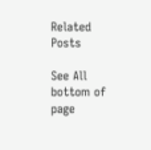Related Posts

See All
bottom of page